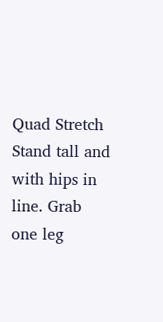Quad Stretch
Stand tall and with hips in line. Grab one leg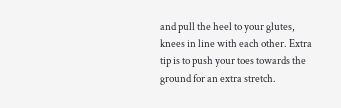and pull the heel to your glutes, knees in line with each other. Extra tip is to push your toes towards the ground for an extra stretch.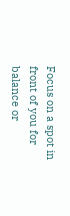Focus on a spot in front of you for balance or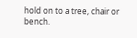hold on to a tree, chair or bench.